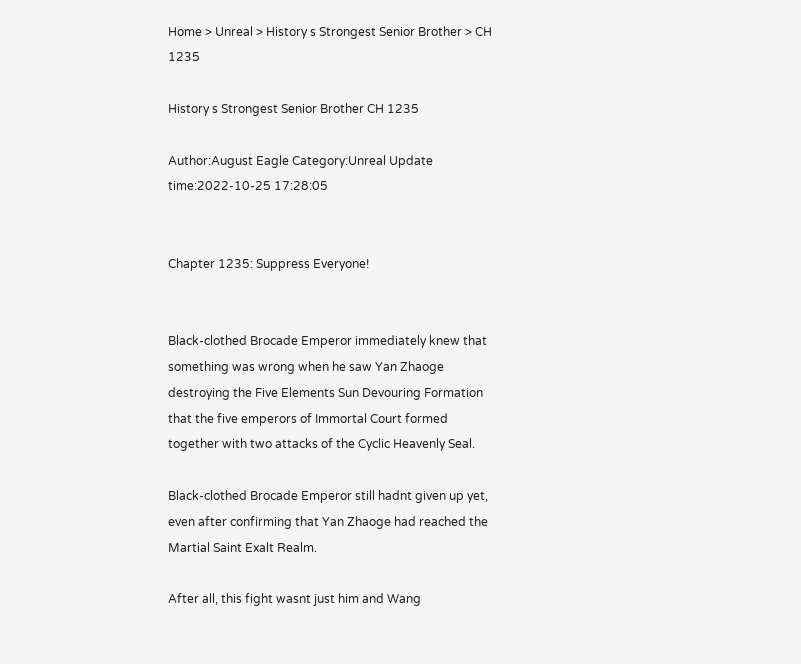Home > Unreal > History s Strongest Senior Brother > CH 1235

History s Strongest Senior Brother CH 1235

Author:August Eagle Category:Unreal Update time:2022-10-25 17:28:05


Chapter 1235: Suppress Everyone!


Black-clothed Brocade Emperor immediately knew that something was wrong when he saw Yan Zhaoge destroying the Five Elements Sun Devouring Formation that the five emperors of Immortal Court formed together with two attacks of the Cyclic Heavenly Seal.

Black-clothed Brocade Emperor still hadnt given up yet, even after confirming that Yan Zhaoge had reached the Martial Saint Exalt Realm.

After all, this fight wasnt just him and Wang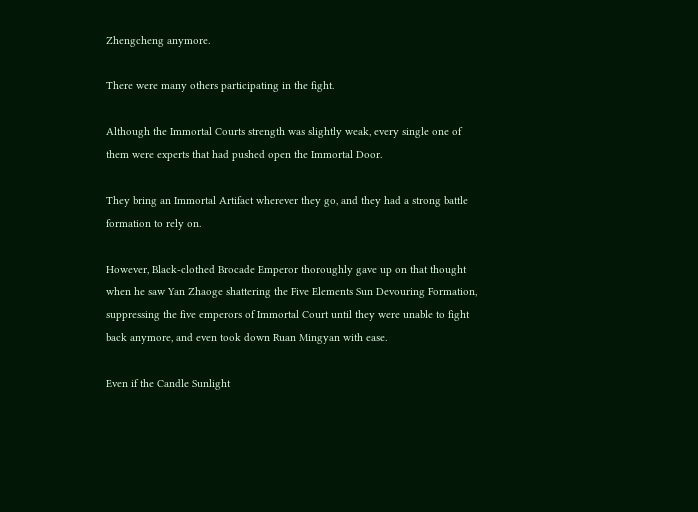Zhengcheng anymore.

There were many others participating in the fight.

Although the Immortal Courts strength was slightly weak, every single one of them were experts that had pushed open the Immortal Door.

They bring an Immortal Artifact wherever they go, and they had a strong battle formation to rely on.

However, Black-clothed Brocade Emperor thoroughly gave up on that thought when he saw Yan Zhaoge shattering the Five Elements Sun Devouring Formation, suppressing the five emperors of Immortal Court until they were unable to fight back anymore, and even took down Ruan Mingyan with ease.

Even if the Candle Sunlight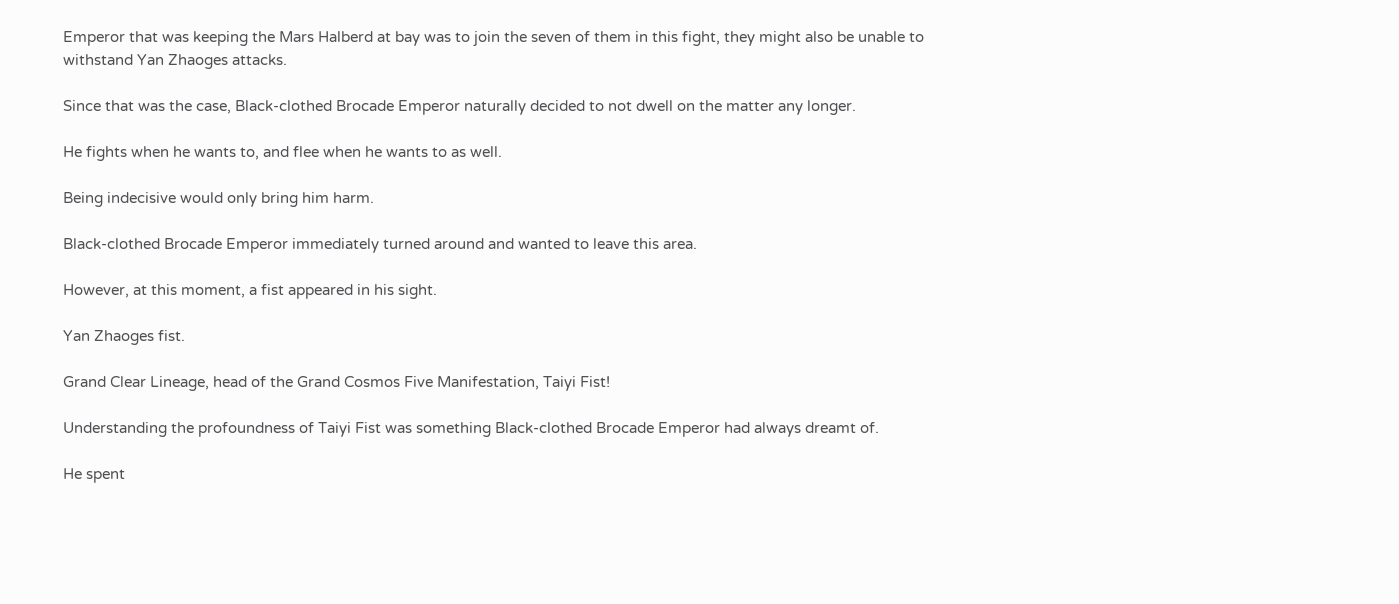Emperor that was keeping the Mars Halberd at bay was to join the seven of them in this fight, they might also be unable to withstand Yan Zhaoges attacks.

Since that was the case, Black-clothed Brocade Emperor naturally decided to not dwell on the matter any longer.

He fights when he wants to, and flee when he wants to as well.

Being indecisive would only bring him harm.

Black-clothed Brocade Emperor immediately turned around and wanted to leave this area.

However, at this moment, a fist appeared in his sight.

Yan Zhaoges fist.

Grand Clear Lineage, head of the Grand Cosmos Five Manifestation, Taiyi Fist!

Understanding the profoundness of Taiyi Fist was something Black-clothed Brocade Emperor had always dreamt of.

He spent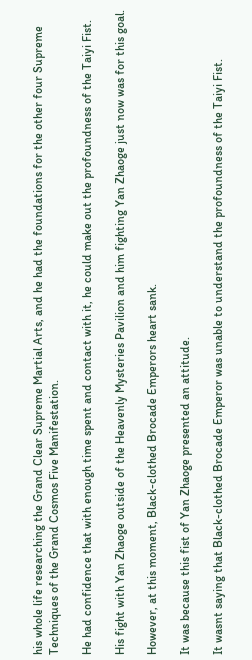his whole life researching the Grand Clear Supreme Martial Arts, and he had the foundations for the other four Supreme Techniques of the Grand Cosmos Five Manifestation.

He had confidence that with enough time spent and contact with it, he could make out the profoundness of the Taiyi Fist.

His fight with Yan Zhaoge outside of the Heavenly Mysteries Pavilion and him fighting Yan Zhaoge just now was for this goal.

However, at this moment, Black-clothed Brocade Emperors heart sank.

It was because this fist of Yan Zhaoge presented an attitude.

It wasnt saying that Black-clothed Brocade Emperor was unable to understand the profoundness of the Taiyi Fist.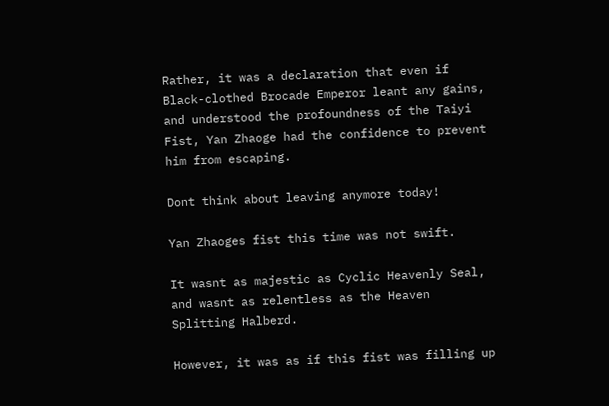Rather, it was a declaration that even if Black-clothed Brocade Emperor leant any gains, and understood the profoundness of the Taiyi Fist, Yan Zhaoge had the confidence to prevent him from escaping.

Dont think about leaving anymore today!

Yan Zhaoges fist this time was not swift.

It wasnt as majestic as Cyclic Heavenly Seal, and wasnt as relentless as the Heaven Splitting Halberd.

However, it was as if this fist was filling up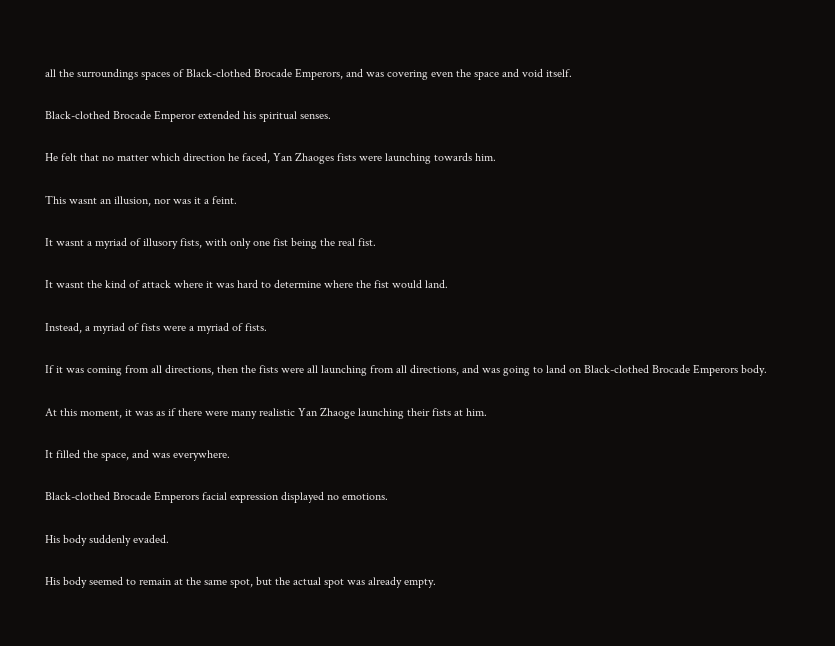all the surroundings spaces of Black-clothed Brocade Emperors, and was covering even the space and void itself.

Black-clothed Brocade Emperor extended his spiritual senses.

He felt that no matter which direction he faced, Yan Zhaoges fists were launching towards him.

This wasnt an illusion, nor was it a feint.

It wasnt a myriad of illusory fists, with only one fist being the real fist.

It wasnt the kind of attack where it was hard to determine where the fist would land.

Instead, a myriad of fists were a myriad of fists.

If it was coming from all directions, then the fists were all launching from all directions, and was going to land on Black-clothed Brocade Emperors body.

At this moment, it was as if there were many realistic Yan Zhaoge launching their fists at him.

It filled the space, and was everywhere.

Black-clothed Brocade Emperors facial expression displayed no emotions.

His body suddenly evaded.

His body seemed to remain at the same spot, but the actual spot was already empty.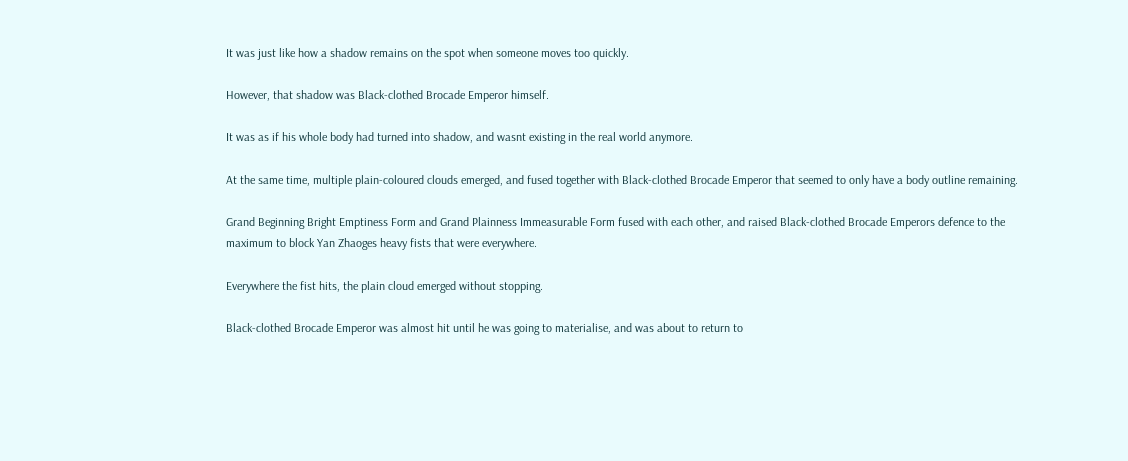It was just like how a shadow remains on the spot when someone moves too quickly.

However, that shadow was Black-clothed Brocade Emperor himself.

It was as if his whole body had turned into shadow, and wasnt existing in the real world anymore.

At the same time, multiple plain-coloured clouds emerged, and fused together with Black-clothed Brocade Emperor that seemed to only have a body outline remaining.

Grand Beginning Bright Emptiness Form and Grand Plainness Immeasurable Form fused with each other, and raised Black-clothed Brocade Emperors defence to the maximum to block Yan Zhaoges heavy fists that were everywhere.

Everywhere the fist hits, the plain cloud emerged without stopping.

Black-clothed Brocade Emperor was almost hit until he was going to materialise, and was about to return to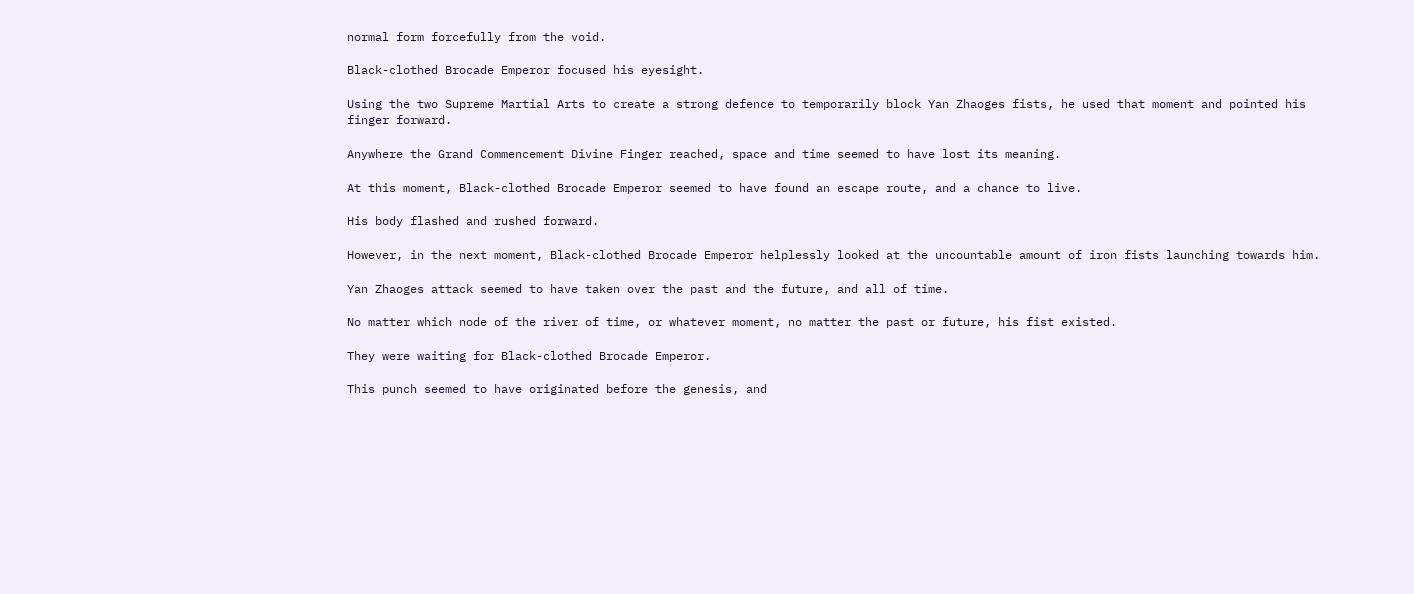normal form forcefully from the void.

Black-clothed Brocade Emperor focused his eyesight.

Using the two Supreme Martial Arts to create a strong defence to temporarily block Yan Zhaoges fists, he used that moment and pointed his finger forward.

Anywhere the Grand Commencement Divine Finger reached, space and time seemed to have lost its meaning.

At this moment, Black-clothed Brocade Emperor seemed to have found an escape route, and a chance to live.

His body flashed and rushed forward.

However, in the next moment, Black-clothed Brocade Emperor helplessly looked at the uncountable amount of iron fists launching towards him.

Yan Zhaoges attack seemed to have taken over the past and the future, and all of time.

No matter which node of the river of time, or whatever moment, no matter the past or future, his fist existed.

They were waiting for Black-clothed Brocade Emperor.

This punch seemed to have originated before the genesis, and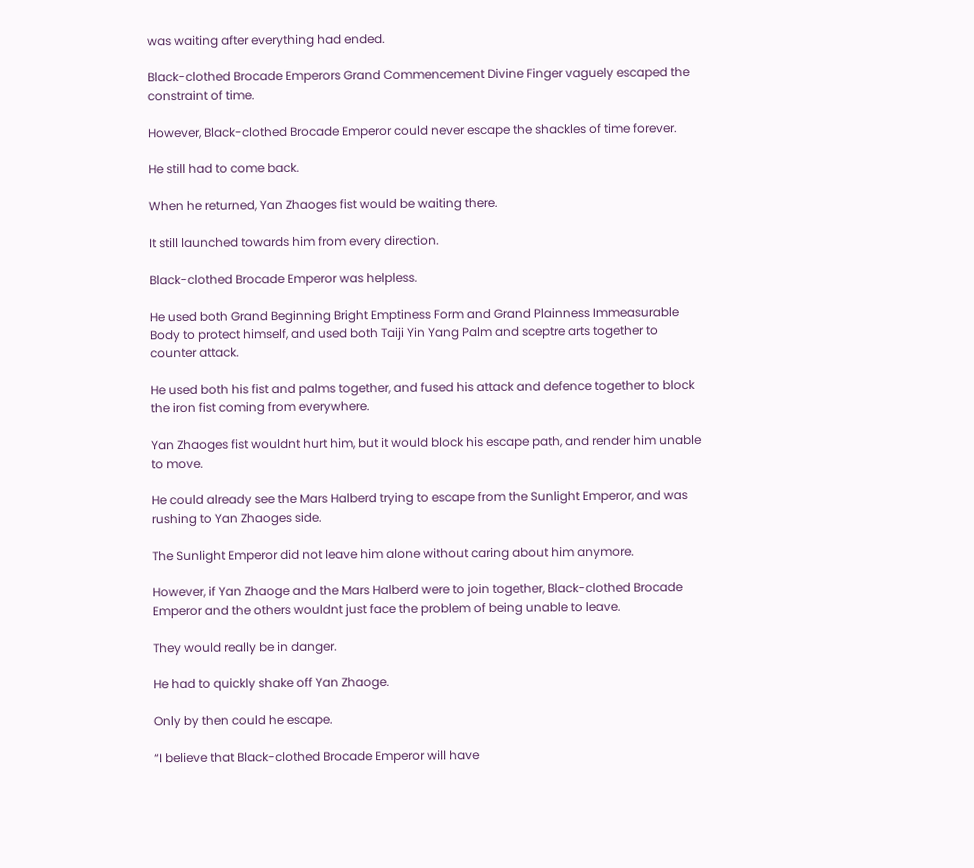was waiting after everything had ended.

Black-clothed Brocade Emperors Grand Commencement Divine Finger vaguely escaped the constraint of time.

However, Black-clothed Brocade Emperor could never escape the shackles of time forever.

He still had to come back.

When he returned, Yan Zhaoges fist would be waiting there.

It still launched towards him from every direction.

Black-clothed Brocade Emperor was helpless.

He used both Grand Beginning Bright Emptiness Form and Grand Plainness Immeasurable Body to protect himself, and used both Taiji Yin Yang Palm and sceptre arts together to counter attack.

He used both his fist and palms together, and fused his attack and defence together to block the iron fist coming from everywhere.

Yan Zhaoges fist wouldnt hurt him, but it would block his escape path, and render him unable to move.

He could already see the Mars Halberd trying to escape from the Sunlight Emperor, and was rushing to Yan Zhaoges side.

The Sunlight Emperor did not leave him alone without caring about him anymore.

However, if Yan Zhaoge and the Mars Halberd were to join together, Black-clothed Brocade Emperor and the others wouldnt just face the problem of being unable to leave.

They would really be in danger.

He had to quickly shake off Yan Zhaoge.

Only by then could he escape.

“I believe that Black-clothed Brocade Emperor will have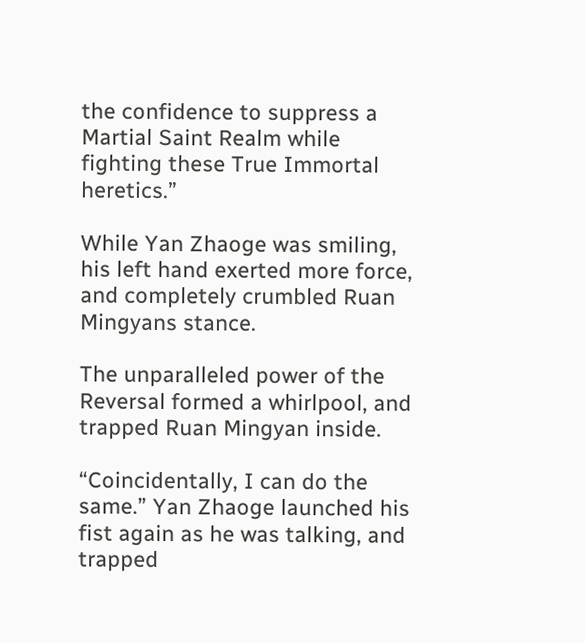the confidence to suppress a Martial Saint Realm while fighting these True Immortal heretics.”

While Yan Zhaoge was smiling, his left hand exerted more force, and completely crumbled Ruan Mingyans stance.

The unparalleled power of the Reversal formed a whirlpool, and trapped Ruan Mingyan inside.

“Coincidentally, I can do the same.” Yan Zhaoge launched his fist again as he was talking, and trapped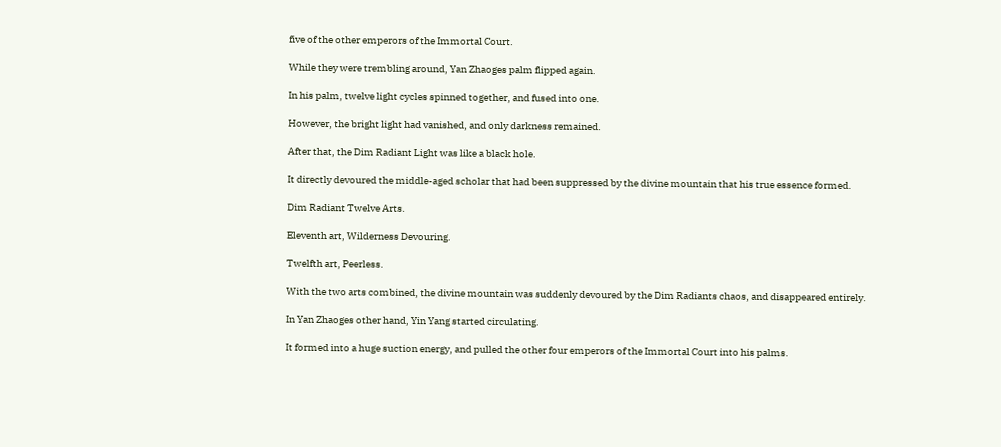five of the other emperors of the Immortal Court.

While they were trembling around, Yan Zhaoges palm flipped again.

In his palm, twelve light cycles spinned together, and fused into one.

However, the bright light had vanished, and only darkness remained.

After that, the Dim Radiant Light was like a black hole.

It directly devoured the middle-aged scholar that had been suppressed by the divine mountain that his true essence formed.

Dim Radiant Twelve Arts.

Eleventh art, Wilderness Devouring.

Twelfth art, Peerless.

With the two arts combined, the divine mountain was suddenly devoured by the Dim Radiants chaos, and disappeared entirely.

In Yan Zhaoges other hand, Yin Yang started circulating.

It formed into a huge suction energy, and pulled the other four emperors of the Immortal Court into his palms.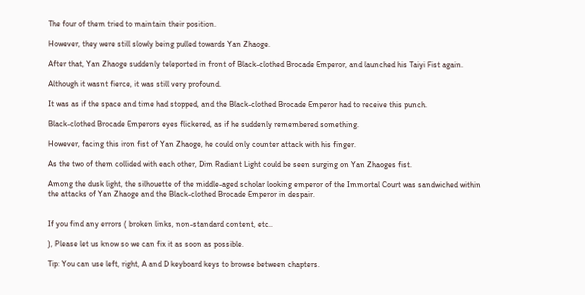The four of them tried to maintain their position.

However, they were still slowly being pulled towards Yan Zhaoge.

After that, Yan Zhaoge suddenly teleported in front of Black-clothed Brocade Emperor, and launched his Taiyi Fist again.

Although it wasnt fierce, it was still very profound.

It was as if the space and time had stopped, and the Black-clothed Brocade Emperor had to receive this punch.

Black-clothed Brocade Emperors eyes flickered, as if he suddenly remembered something.

However, facing this iron fist of Yan Zhaoge, he could only counter attack with his finger.

As the two of them collided with each other, Dim Radiant Light could be seen surging on Yan Zhaoges fist.

Among the dusk light, the silhouette of the middle-aged scholar looking emperor of the Immortal Court was sandwiched within the attacks of Yan Zhaoge and the Black-clothed Brocade Emperor in despair.


If you find any errors ( broken links, non-standard content, etc..

), Please let us know so we can fix it as soon as possible.

Tip: You can use left, right, A and D keyboard keys to browse between chapters.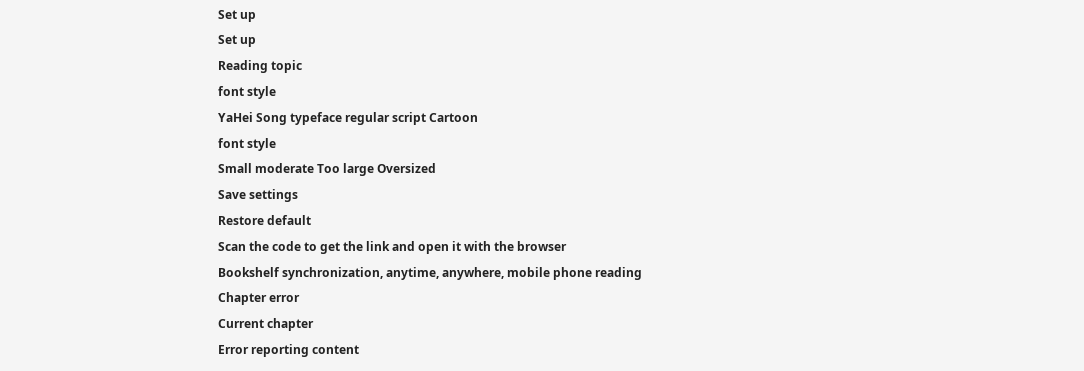Set up
Set up
Reading topic
font style
YaHei Song typeface regular script Cartoon
font style
Small moderate Too large Oversized
Save settings
Restore default
Scan the code to get the link and open it with the browser
Bookshelf synchronization, anytime, anywhere, mobile phone reading
Chapter error
Current chapter
Error reporting content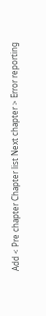Add < Pre chapter Chapter list Next chapter > Error reporting